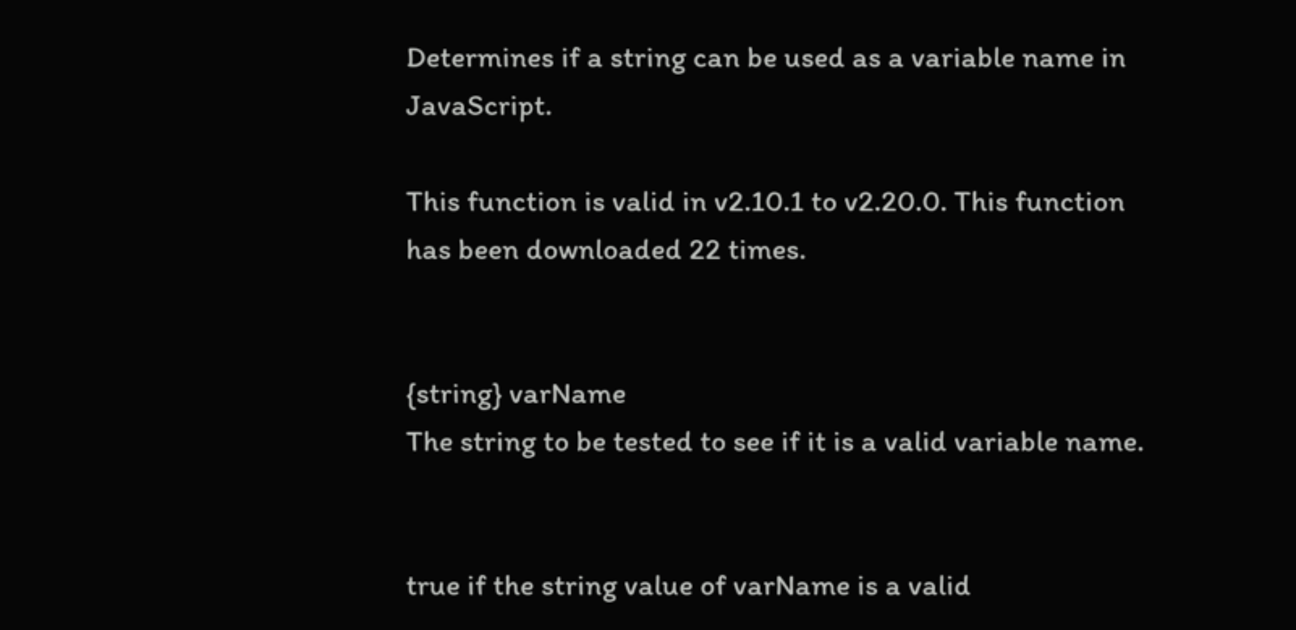Determines if a string can be used as a variable name in JavaScript.

This function is valid in v2.10.1 to v2.20.0. This function has been downloaded 22 times.


{string} varName
The string to be tested to see if it is a valid variable name.


true if the string value of varName is a valid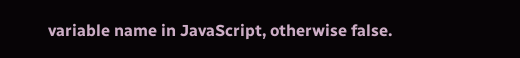variable name in JavaScript, otherwise false.